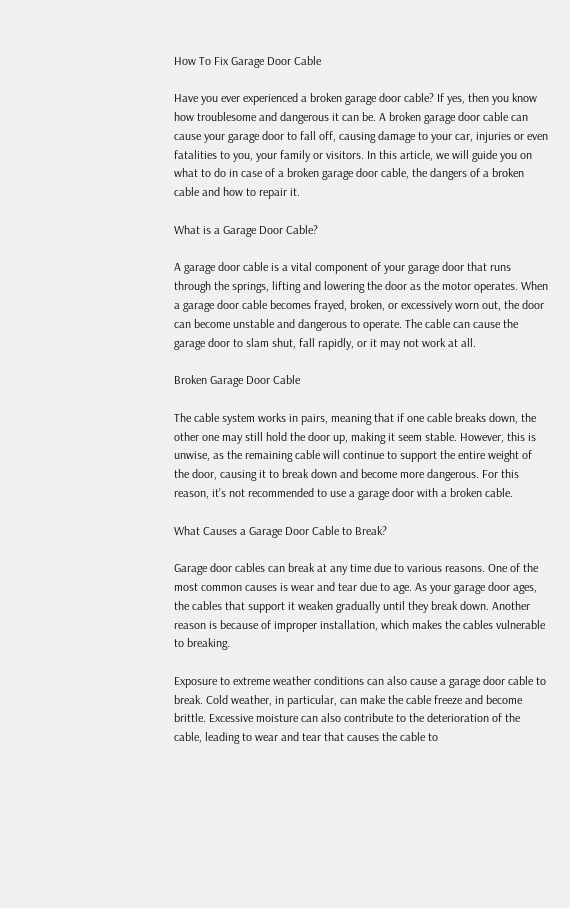How To Fix Garage Door Cable

Have you ever experienced a broken garage door cable? If yes, then you know how troublesome and dangerous it can be. A broken garage door cable can cause your garage door to fall off, causing damage to your car, injuries or even fatalities to you, your family or visitors. In this article, we will guide you on what to do in case of a broken garage door cable, the dangers of a broken cable and how to repair it.

What is a Garage Door Cable?

A garage door cable is a vital component of your garage door that runs through the springs, lifting and lowering the door as the motor operates. When a garage door cable becomes frayed, broken, or excessively worn out, the door can become unstable and dangerous to operate. The cable can cause the garage door to slam shut, fall rapidly, or it may not work at all.

Broken Garage Door Cable

The cable system works in pairs, meaning that if one cable breaks down, the other one may still hold the door up, making it seem stable. However, this is unwise, as the remaining cable will continue to support the entire weight of the door, causing it to break down and become more dangerous. For this reason, it’s not recommended to use a garage door with a broken cable.

What Causes a Garage Door Cable to Break?

Garage door cables can break at any time due to various reasons. One of the most common causes is wear and tear due to age. As your garage door ages, the cables that support it weaken gradually until they break down. Another reason is because of improper installation, which makes the cables vulnerable to breaking.

Exposure to extreme weather conditions can also cause a garage door cable to break. Cold weather, in particular, can make the cable freeze and become brittle. Excessive moisture can also contribute to the deterioration of the cable, leading to wear and tear that causes the cable to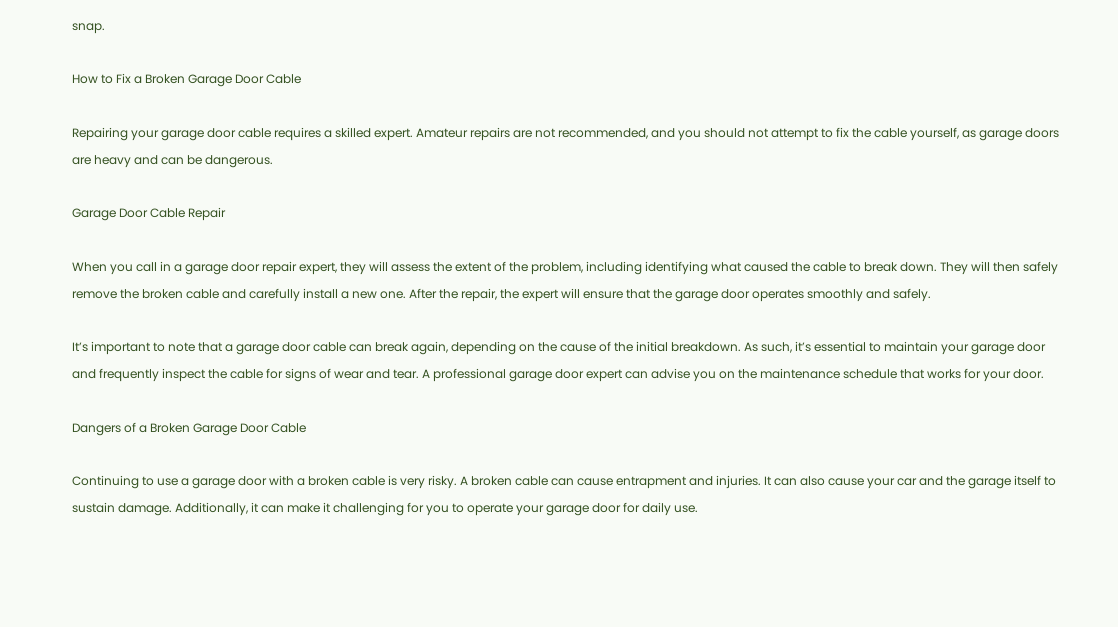snap.

How to Fix a Broken Garage Door Cable

Repairing your garage door cable requires a skilled expert. Amateur repairs are not recommended, and you should not attempt to fix the cable yourself, as garage doors are heavy and can be dangerous.

Garage Door Cable Repair

When you call in a garage door repair expert, they will assess the extent of the problem, including identifying what caused the cable to break down. They will then safely remove the broken cable and carefully install a new one. After the repair, the expert will ensure that the garage door operates smoothly and safely.

It’s important to note that a garage door cable can break again, depending on the cause of the initial breakdown. As such, it’s essential to maintain your garage door and frequently inspect the cable for signs of wear and tear. A professional garage door expert can advise you on the maintenance schedule that works for your door.

Dangers of a Broken Garage Door Cable

Continuing to use a garage door with a broken cable is very risky. A broken cable can cause entrapment and injuries. It can also cause your car and the garage itself to sustain damage. Additionally, it can make it challenging for you to operate your garage door for daily use.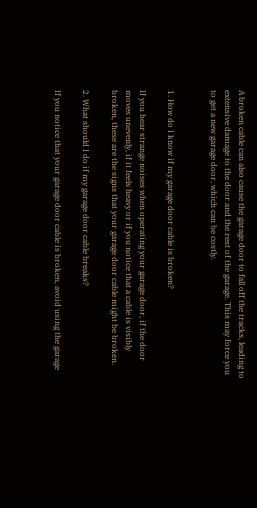A broken cable can also cause the garage door to fall off the tracks, leading to extensive damage to the door and the rest of the garage. This may force you to get a new garage door, which can be costly.


1. How do I know if my garage door cable is broken?

If you hear strange noises when operating your garage door, if the door moves unevenly, if it feels heavy or if you notice that a cable is visibly broken, these are the signs that your garage door cable might be broken.

2. What should I do if my garage door cable breaks?

If you notice that your garage door cable is broken, avoid using the garage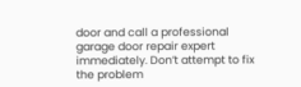door and call a professional garage door repair expert immediately. Don’t attempt to fix the problem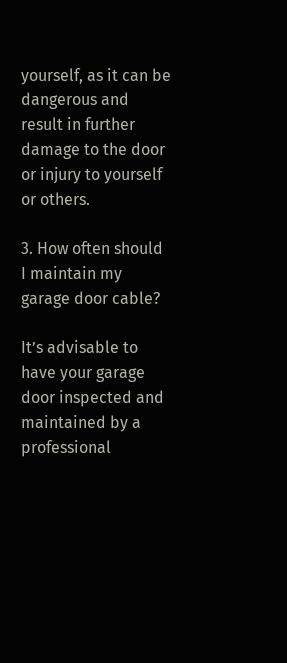yourself, as it can be dangerous and result in further damage to the door or injury to yourself or others.

3. How often should I maintain my garage door cable?

It’s advisable to have your garage door inspected and maintained by a professional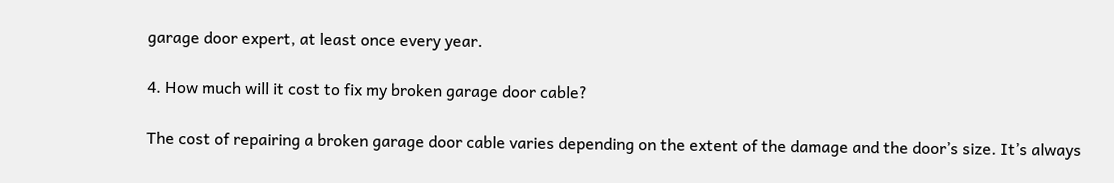garage door expert, at least once every year.

4. How much will it cost to fix my broken garage door cable?

The cost of repairing a broken garage door cable varies depending on the extent of the damage and the door’s size. It’s always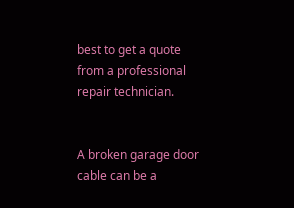best to get a quote from a professional repair technician.


A broken garage door cable can be a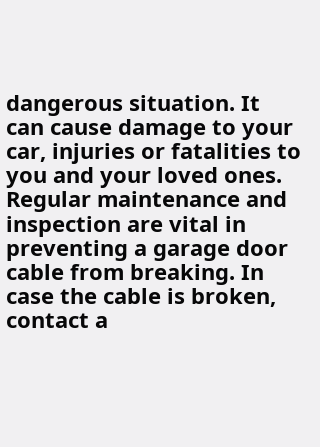dangerous situation. It can cause damage to your car, injuries or fatalities to you and your loved ones. Regular maintenance and inspection are vital in preventing a garage door cable from breaking. In case the cable is broken, contact a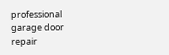professional garage door repair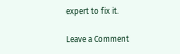expert to fix it.

Leave a Comment